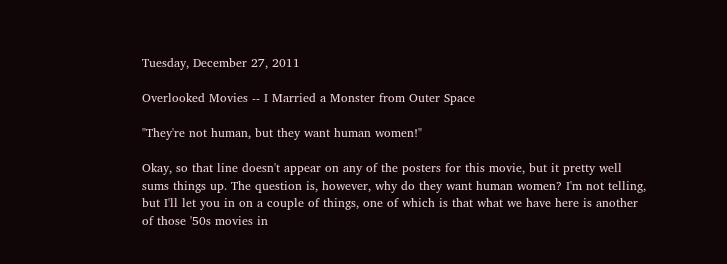Tuesday, December 27, 2011

Overlooked Movies -- I Married a Monster from Outer Space

"They're not human, but they want human women!"

Okay, so that line doesn't appear on any of the posters for this movie, but it pretty well sums things up. The question is, however, why do they want human women? I'm not telling, but I'll let you in on a couple of things, one of which is that what we have here is another of those '50s movies in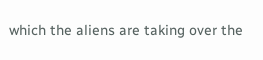which the aliens are taking over the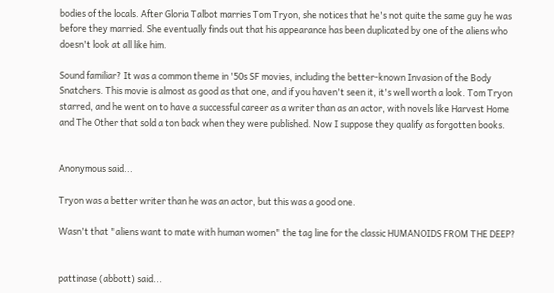bodies of the locals. After Gloria Talbot marries Tom Tryon, she notices that he's not quite the same guy he was before they married. She eventually finds out that his appearance has been duplicated by one of the aliens who doesn't look at all like him.

Sound familiar? It was a common theme in '50s SF movies, including the better-known Invasion of the Body Snatchers. This movie is almost as good as that one, and if you haven't seen it, it's well worth a look. Tom Tryon starred, and he went on to have a successful career as a writer than as an actor, with novels like Harvest Home and The Other that sold a ton back when they were published. Now I suppose they qualify as forgotten books.


Anonymous said...

Tryon was a better writer than he was an actor, but this was a good one.

Wasn't that "aliens want to mate with human women" the tag line for the classic HUMANOIDS FROM THE DEEP?


pattinase (abbott) said...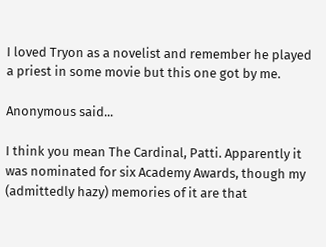I loved Tryon as a novelist and remember he played a priest in some movie but this one got by me.

Anonymous said...

I think you mean The Cardinal, Patti. Apparently it was nominated for six Academy Awards, though my (admittedly hazy) memories of it are that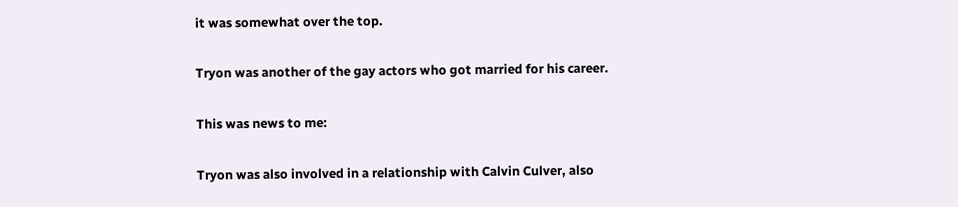it was somewhat over the top.

Tryon was another of the gay actors who got married for his career.

This was news to me:

Tryon was also involved in a relationship with Calvin Culver, also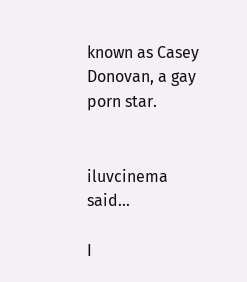known as Casey Donovan, a gay porn star.


iluvcinema said...

I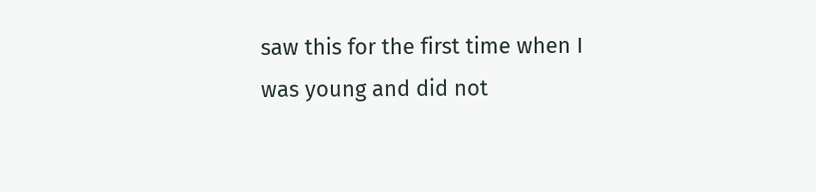saw this for the first time when I was young and did not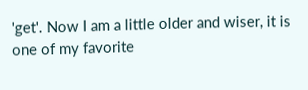'get'. Now I am a little older and wiser, it is one of my favorite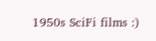1950s SciFi films :)